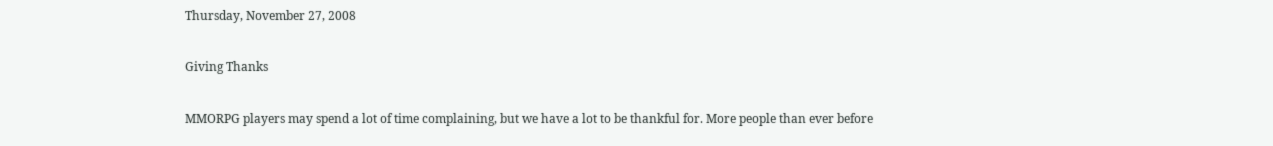Thursday, November 27, 2008

Giving Thanks

MMORPG players may spend a lot of time complaining, but we have a lot to be thankful for. More people than ever before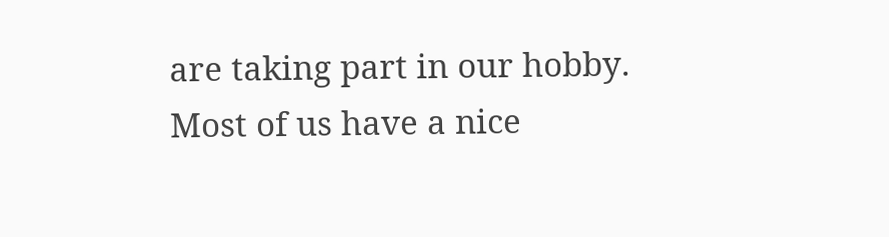are taking part in our hobby. Most of us have a nice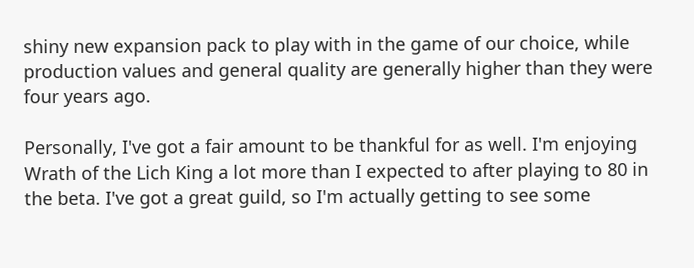shiny new expansion pack to play with in the game of our choice, while production values and general quality are generally higher than they were four years ago.

Personally, I've got a fair amount to be thankful for as well. I'm enjoying Wrath of the Lich King a lot more than I expected to after playing to 80 in the beta. I've got a great guild, so I'm actually getting to see some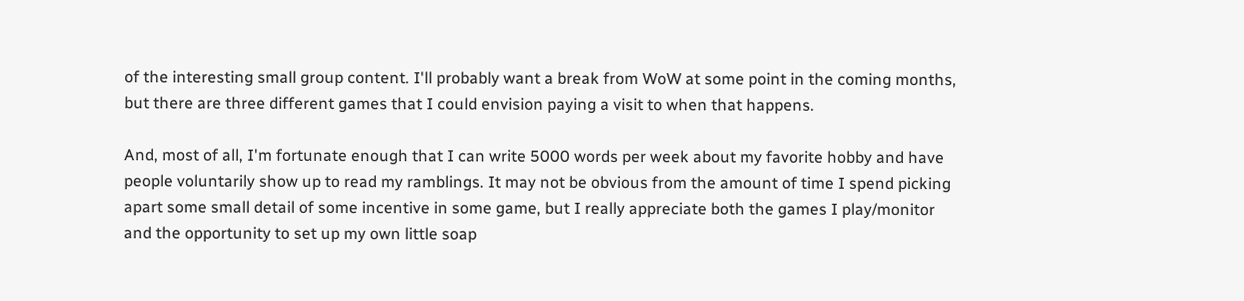of the interesting small group content. I'll probably want a break from WoW at some point in the coming months, but there are three different games that I could envision paying a visit to when that happens.

And, most of all, I'm fortunate enough that I can write 5000 words per week about my favorite hobby and have people voluntarily show up to read my ramblings. It may not be obvious from the amount of time I spend picking apart some small detail of some incentive in some game, but I really appreciate both the games I play/monitor and the opportunity to set up my own little soap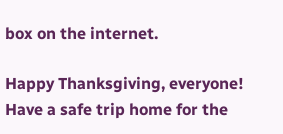box on the internet.

Happy Thanksgiving, everyone! Have a safe trip home for the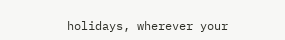holidays, wherever your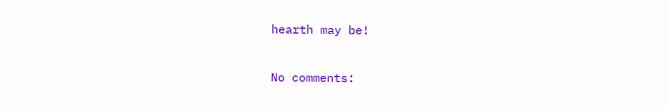hearth may be!

No comments: